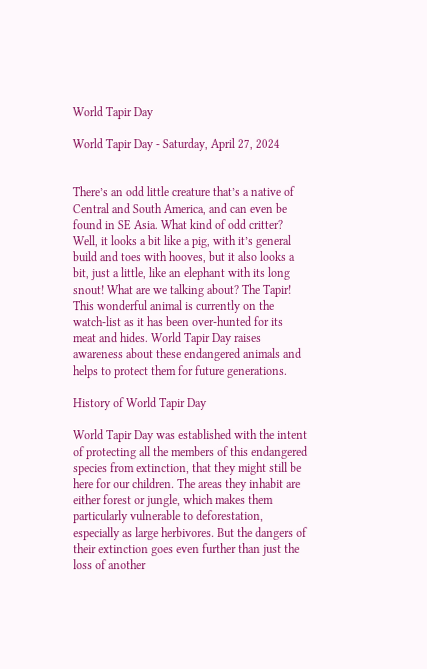World Tapir Day

World Tapir Day - Saturday, April 27, 2024


There’s an odd little creature that’s a native of Central and South America, and can even be found in SE Asia. What kind of odd critter? Well, it looks a bit like a pig, with it’s general build and toes with hooves, but it also looks a bit, just a little, like an elephant with its long snout! What are we talking about? The Tapir! This wonderful animal is currently on the watch-list as it has been over-hunted for its meat and hides. World Tapir Day raises awareness about these endangered animals and helps to protect them for future generations.

History of World Tapir Day

World Tapir Day was established with the intent of protecting all the members of this endangered species from extinction, that they might still be here for our children. The areas they inhabit are either forest or jungle, which makes them particularly vulnerable to deforestation, especially as large herbivores. But the dangers of their extinction goes even further than just the loss of another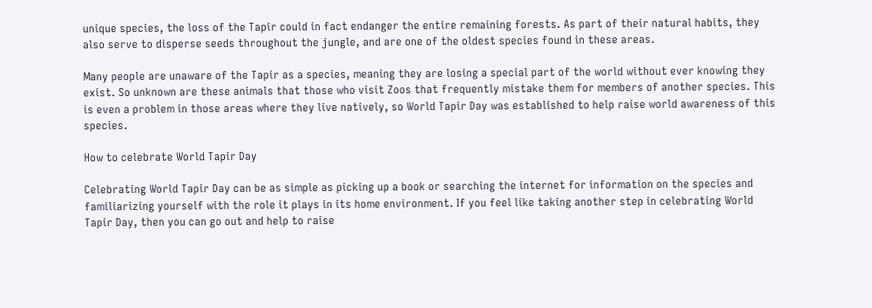unique species, the loss of the Tapir could in fact endanger the entire remaining forests. As part of their natural habits, they also serve to disperse seeds throughout the jungle, and are one of the oldest species found in these areas.

Many people are unaware of the Tapir as a species, meaning they are losing a special part of the world without ever knowing they exist. So unknown are these animals that those who visit Zoos that frequently mistake them for members of another species. This is even a problem in those areas where they live natively, so World Tapir Day was established to help raise world awareness of this species.

How to celebrate World Tapir Day

Celebrating World Tapir Day can be as simple as picking up a book or searching the internet for information on the species and familiarizing yourself with the role it plays in its home environment. If you feel like taking another step in celebrating World Tapir Day, then you can go out and help to raise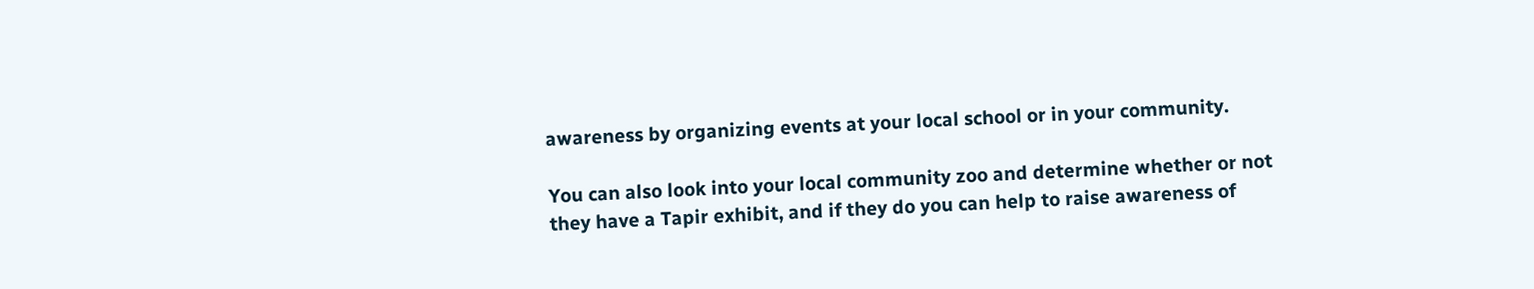awareness by organizing events at your local school or in your community.

You can also look into your local community zoo and determine whether or not they have a Tapir exhibit, and if they do you can help to raise awareness of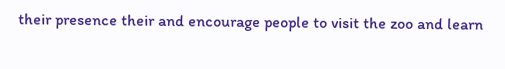their presence their and encourage people to visit the zoo and learn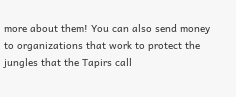more about them! You can also send money to organizations that work to protect the jungles that the Tapirs call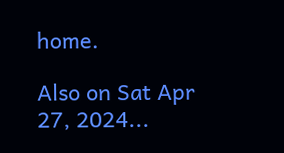home.

Also on Sat Apr 27, 2024...